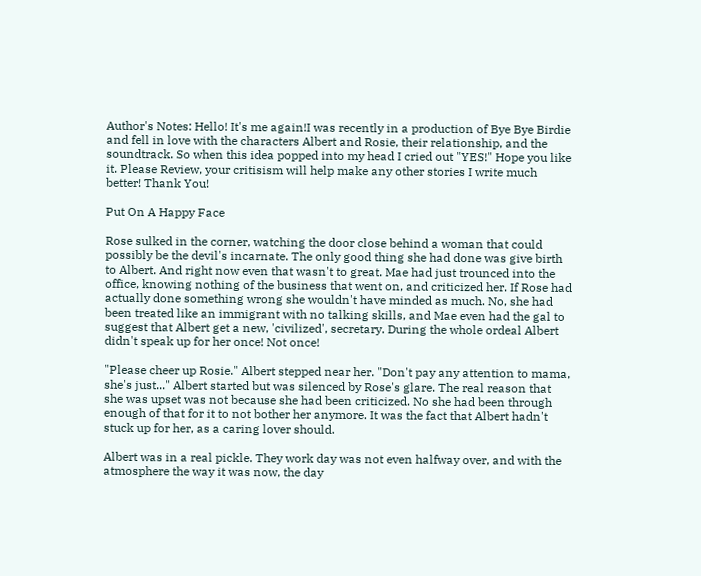Author's Notes: Hello! It's me again!I was recently in a production of Bye Bye Birdie and fell in love with the characters Albert and Rosie, their relationship, and the soundtrack. So when this idea popped into my head I cried out "YES!" Hope you like it. Please Review, your critisism will help make any other stories I write much better! Thank You!

Put On A Happy Face

Rose sulked in the corner, watching the door close behind a woman that could possibly be the devil's incarnate. The only good thing she had done was give birth to Albert. And right now even that wasn't to great. Mae had just trounced into the office, knowing nothing of the business that went on, and criticized her. If Rose had actually done something wrong she wouldn't have minded as much. No, she had been treated like an immigrant with no talking skills, and Mae even had the gal to suggest that Albert get a new, 'civilized', secretary. During the whole ordeal Albert didn't speak up for her once! Not once!

"Please cheer up Rosie." Albert stepped near her. "Don't pay any attention to mama, she's just..." Albert started but was silenced by Rose's glare. The real reason that she was upset was not because she had been criticized. No she had been through enough of that for it to not bother her anymore. It was the fact that Albert hadn't stuck up for her, as a caring lover should.

Albert was in a real pickle. They work day was not even halfway over, and with the atmosphere the way it was now, the day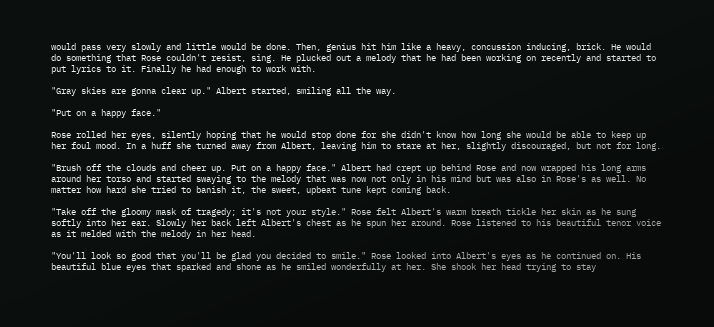would pass very slowly and little would be done. Then, genius hit him like a heavy, concussion inducing, brick. He would do something that Rose couldn't resist, sing. He plucked out a melody that he had been working on recently and started to put lyrics to it. Finally he had enough to work with.

"Gray skies are gonna clear up." Albert started, smiling all the way.

"Put on a happy face."

Rose rolled her eyes, silently hoping that he would stop done for she didn't know how long she would be able to keep up her foul mood. In a huff she turned away from Albert, leaving him to stare at her, slightly discouraged, but not for long.

"Brush off the clouds and cheer up. Put on a happy face." Albert had crept up behind Rose and now wrapped his long arms around her torso and started swaying to the melody that was now not only in his mind but was also in Rose's as well. No matter how hard she tried to banish it, the sweet, upbeat tune kept coming back.

"Take off the gloomy mask of tragedy; it's not your style." Rose felt Albert's warm breath tickle her skin as he sung softly into her ear. Slowly her back left Albert's chest as he spun her around. Rose listened to his beautiful tenor voice as it melded with the melody in her head.

"You'll look so good that you'll be glad you decided to smile." Rose looked into Albert's eyes as he continued on. His beautiful blue eyes that sparked and shone as he smiled wonderfully at her. She shook her head trying to stay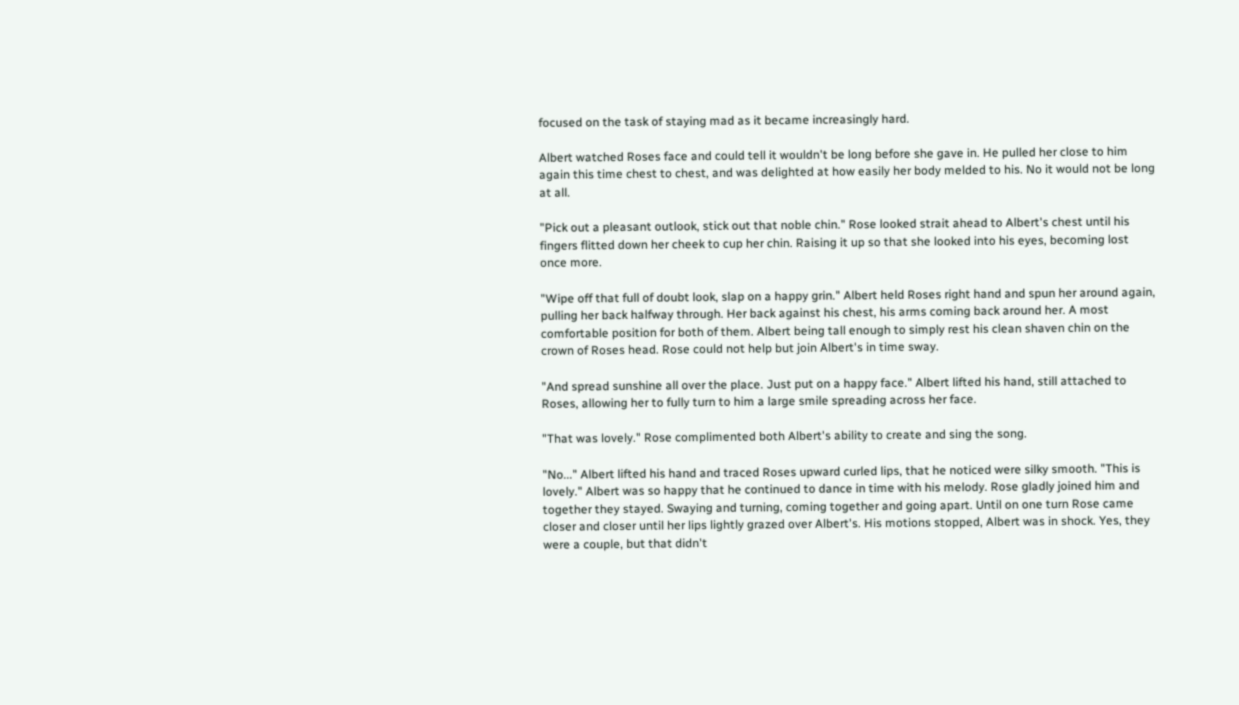focused on the task of staying mad as it became increasingly hard.

Albert watched Roses face and could tell it wouldn't be long before she gave in. He pulled her close to him again this time chest to chest, and was delighted at how easily her body melded to his. No it would not be long at all.

"Pick out a pleasant outlook, stick out that noble chin." Rose looked strait ahead to Albert's chest until his fingers flitted down her cheek to cup her chin. Raising it up so that she looked into his eyes, becoming lost once more.

"Wipe off that full of doubt look, slap on a happy grin." Albert held Roses right hand and spun her around again, pulling her back halfway through. Her back against his chest, his arms coming back around her. A most comfortable position for both of them. Albert being tall enough to simply rest his clean shaven chin on the crown of Roses head. Rose could not help but join Albert's in time sway.

"And spread sunshine all over the place. Just put on a happy face." Albert lifted his hand, still attached to Roses, allowing her to fully turn to him a large smile spreading across her face.

"That was lovely." Rose complimented both Albert's ability to create and sing the song.

"No..." Albert lifted his hand and traced Roses upward curled lips, that he noticed were silky smooth. "This is lovely." Albert was so happy that he continued to dance in time with his melody. Rose gladly joined him and together they stayed. Swaying and turning, coming together and going apart. Until on one turn Rose came closer and closer until her lips lightly grazed over Albert's. His motions stopped, Albert was in shock. Yes, they were a couple, but that didn't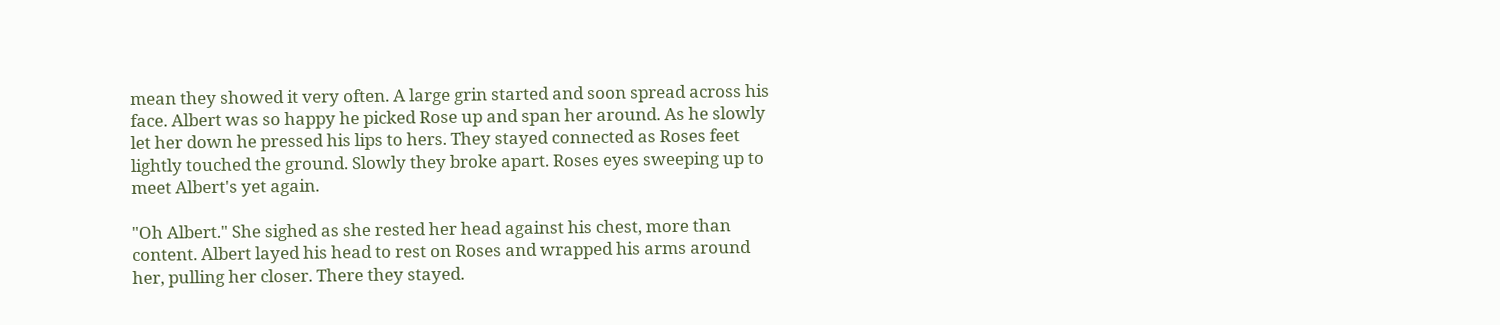mean they showed it very often. A large grin started and soon spread across his face. Albert was so happy he picked Rose up and span her around. As he slowly let her down he pressed his lips to hers. They stayed connected as Roses feet lightly touched the ground. Slowly they broke apart. Roses eyes sweeping up to meet Albert's yet again.

"Oh Albert." She sighed as she rested her head against his chest, more than content. Albert layed his head to rest on Roses and wrapped his arms around her, pulling her closer. There they stayed.